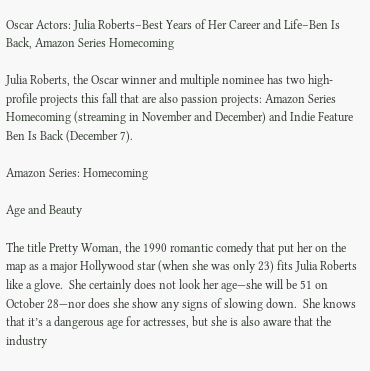Oscar Actors: Julia Roberts–Best Years of Her Career and Life–Ben Is Back, Amazon Series Homecoming

Julia Roberts, the Oscar winner and multiple nominee has two high-profile projects this fall that are also passion projects: Amazon Series Homecoming (streaming in November and December) and Indie Feature Ben Is Back (December 7).

Amazon Series: Homecoming

Age and Beauty

The title Pretty Woman, the 1990 romantic comedy that put her on the map as a major Hollywood star (when she was only 23) fits Julia Roberts like a glove.  She certainly does not look her age—she will be 51 on October 28—nor does she show any signs of slowing down.  She knows that it’s a dangerous age for actresses, but she is also aware that the industry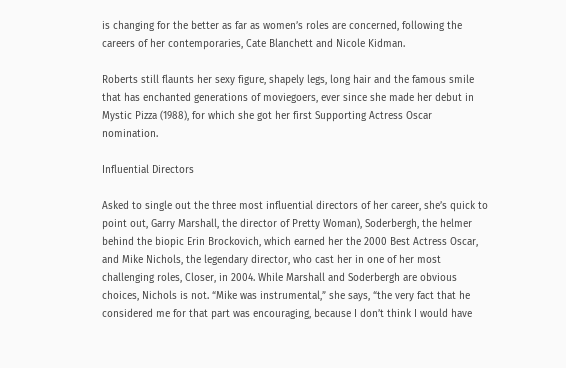is changing for the better as far as women’s roles are concerned, following the careers of her contemporaries, Cate Blanchett and Nicole Kidman.

Roberts still flaunts her sexy figure, shapely legs, long hair and the famous smile that has enchanted generations of moviegoers, ever since she made her debut in Mystic Pizza (1988), for which she got her first Supporting Actress Oscar nomination.

Influential Directors

Asked to single out the three most influential directors of her career, she’s quick to point out, Garry Marshall, the director of Pretty Woman), Soderbergh, the helmer behind the biopic Erin Brockovich, which earned her the 2000 Best Actress Oscar, and Mike Nichols, the legendary director, who cast her in one of her most challenging roles, Closer, in 2004. While Marshall and Soderbergh are obvious choices, Nichols is not. “Mike was instrumental,” she says, “the very fact that he considered me for that part was encouraging, because I don’t think I would have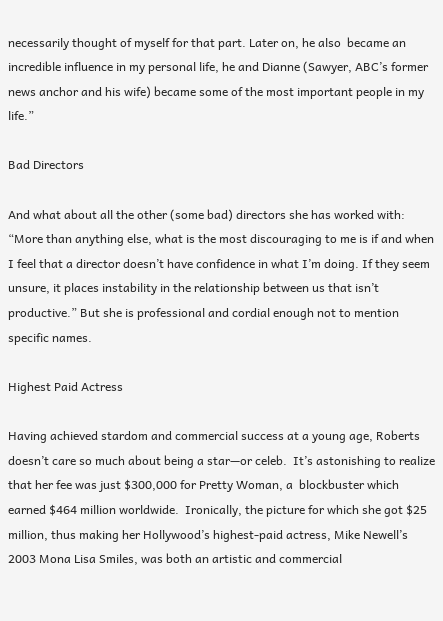necessarily thought of myself for that part. Later on, he also  became an incredible influence in my personal life, he and Dianne (Sawyer, ABC’s former news anchor and his wife) became some of the most important people in my life.”

Bad Directors

And what about all the other (some bad) directors she has worked with: “More than anything else, what is the most discouraging to me is if and when I feel that a director doesn’t have confidence in what I’m doing. If they seem unsure, it places instability in the relationship between us that isn’t productive.” But she is professional and cordial enough not to mention specific names.

Highest Paid Actress

Having achieved stardom and commercial success at a young age, Roberts doesn’t care so much about being a star—or celeb.  It’s astonishing to realize that her fee was just $300,000 for Pretty Woman, a  blockbuster which earned $464 million worldwide.  Ironically, the picture for which she got $25 million, thus making her Hollywood’s highest-paid actress, Mike Newell’s 2003 Mona Lisa Smiles, was both an artistic and commercial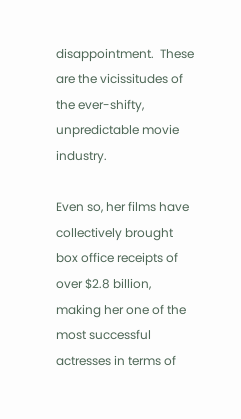disappointment.  These are the vicissitudes of the ever-shifty, unpredictable movie industry.

Even so, her films have collectively brought box office receipts of over $2.8 billion, making her one of the most successful actresses in terms of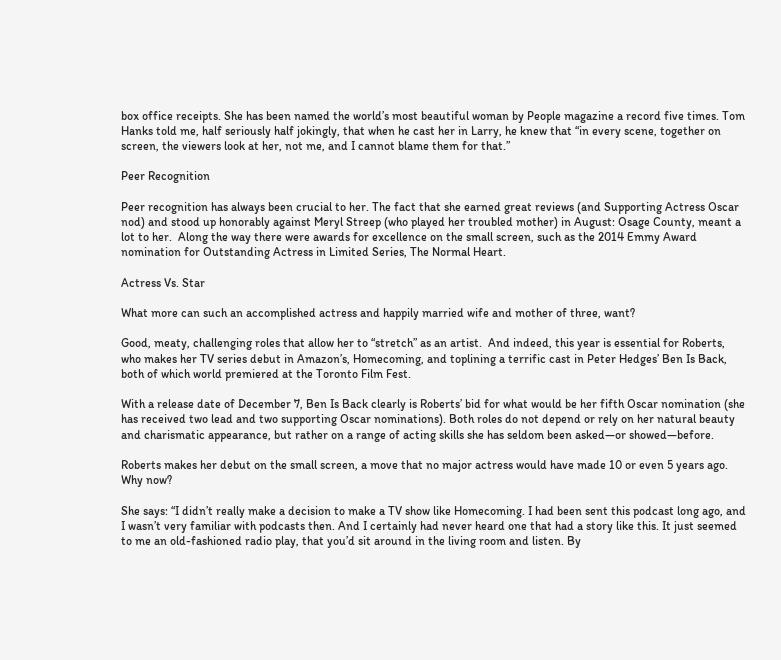box office receipts. She has been named the world’s most beautiful woman by People magazine a record five times. Tom Hanks told me, half seriously half jokingly, that when he cast her in Larry, he knew that “in every scene, together on screen, the viewers look at her, not me, and I cannot blame them for that.”

Peer Recognition

Peer recognition has always been crucial to her. The fact that she earned great reviews (and Supporting Actress Oscar nod) and stood up honorably against Meryl Streep (who played her troubled mother) in August: Osage County, meant a lot to her.  Along the way there were awards for excellence on the small screen, such as the 2014 Emmy Award nomination for Outstanding Actress in Limited Series, The Normal Heart.

Actress Vs. Star

What more can such an accomplished actress and happily married wife and mother of three, want?

Good, meaty, challenging roles that allow her to “stretch” as an artist.  And indeed, this year is essential for Roberts, who makes her TV series debut in Amazon’s, Homecoming, and toplining a terrific cast in Peter Hedges’ Ben Is Back, both of which world premiered at the Toronto Film Fest.

With a release date of December 7, Ben Is Back clearly is Roberts’ bid for what would be her fifth Oscar nomination (she has received two lead and two supporting Oscar nominations). Both roles do not depend or rely on her natural beauty and charismatic appearance, but rather on a range of acting skills she has seldom been asked—or showed—before.

Roberts makes her debut on the small screen, a move that no major actress would have made 10 or even 5 years ago.  Why now?

She says: “I didn’t really make a decision to make a TV show like Homecoming. I had been sent this podcast long ago, and I wasn’t very familiar with podcasts then. And I certainly had never heard one that had a story like this. It just seemed to me an old-fashioned radio play, that you’d sit around in the living room and listen. By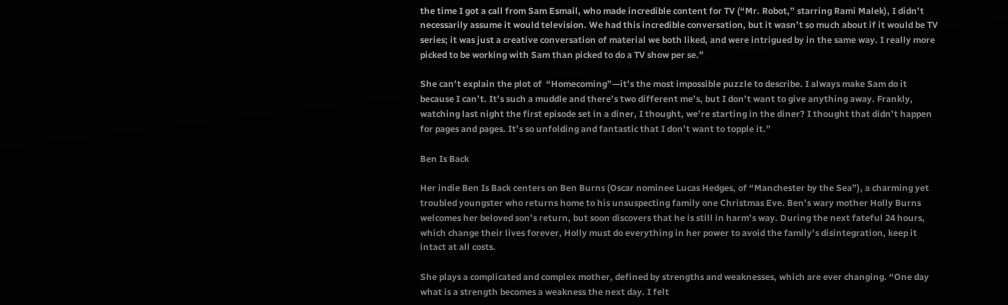the time I got a call from Sam Esmail, who made incredible content for TV (“Mr. Robot,” starring Rami Malek), I didn’t necessarily assume it would television. We had this incredible conversation, but it wasn’t so much about if it would be TV series; it was just a creative conversation of material we both liked, and were intrigued by in the same way. I really more picked to be working with Sam than picked to do a TV show per se.”

She can’t explain the plot of  “Homecoming”—it’s the most impossible puzzle to describe. I always make Sam do it because I can’t. It’s such a muddle and there’s two different me’s, but I don’t want to give anything away. Frankly, watching last night the first episode set in a diner, I thought, we’re starting in the diner? I thought that didn’t happen for pages and pages. It’s so unfolding and fantastic that I don’t want to topple it.”

Ben Is Back

Her indie Ben Is Back centers on Ben Burns (Oscar nominee Lucas Hedges, of “Manchester by the Sea”), a charming yet troubled youngster who returns home to his unsuspecting family one Christmas Eve. Ben’s wary mother Holly Burns welcomes her beloved son’s return, but soon discovers that he is still in harm’s way. During the next fateful 24 hours, which change their lives forever, Holly must do everything in her power to avoid the family’s disintegration, keep it intact at all costs.

She plays a complicated and complex mother, defined by strengths and weaknesses, which are ever changing. “One day what is a strength becomes a weakness the next day. I felt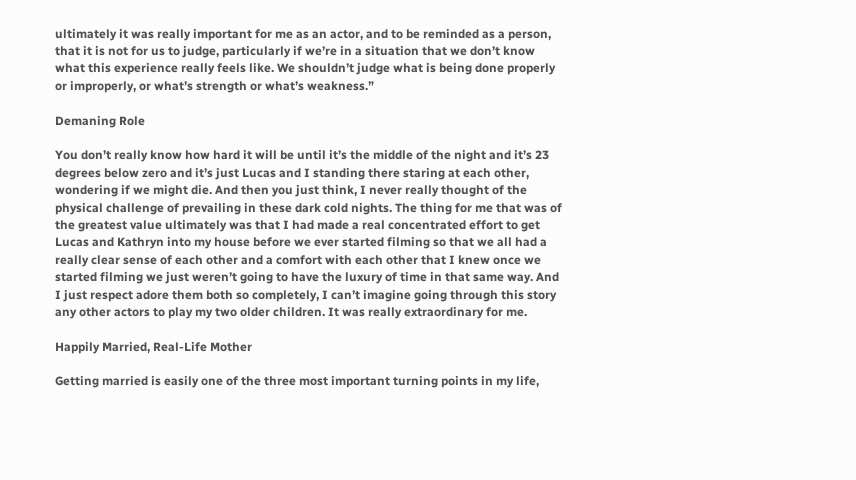ultimately it was really important for me as an actor, and to be reminded as a person, that it is not for us to judge, particularly if we’re in a situation that we don’t know what this experience really feels like. We shouldn’t judge what is being done properly or improperly, or what’s strength or what’s weakness.”

Demaning Role

You don’t really know how hard it will be until it’s the middle of the night and it’s 23 degrees below zero and it’s just Lucas and I standing there staring at each other, wondering if we might die. And then you just think, I never really thought of the physical challenge of prevailing in these dark cold nights. The thing for me that was of the greatest value ultimately was that I had made a real concentrated effort to get Lucas and Kathryn into my house before we ever started filming so that we all had a really clear sense of each other and a comfort with each other that I knew once we started filming we just weren’t going to have the luxury of time in that same way. And I just respect adore them both so completely, I can’t imagine going through this story any other actors to play my two older children. It was really extraordinary for me.

Happily Married, Real-Life Mother

Getting married is easily one of the three most important turning points in my life,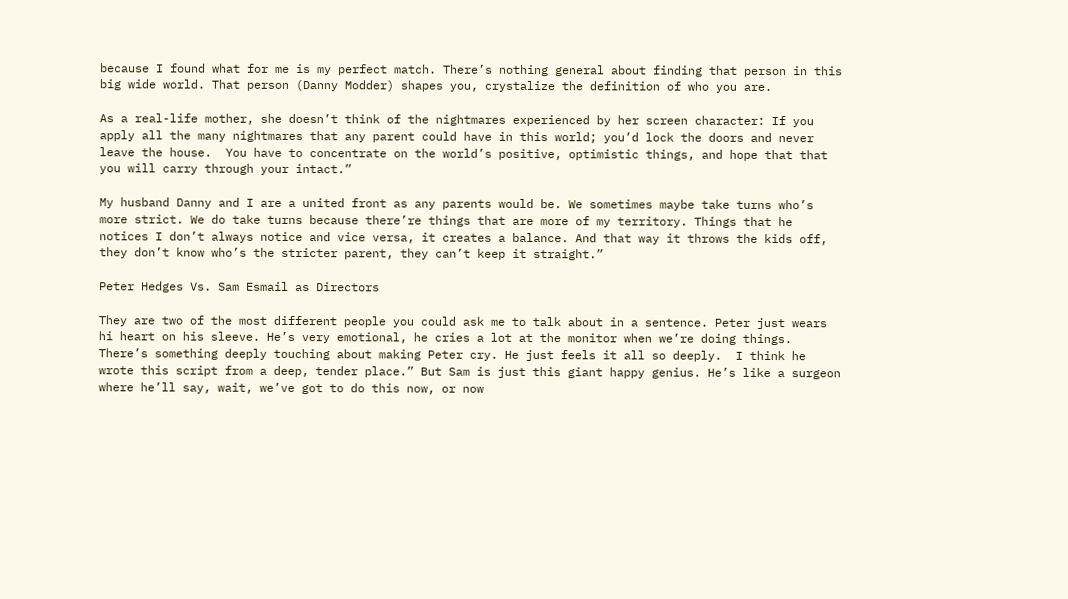because I found what for me is my perfect match. There’s nothing general about finding that person in this big wide world. That person (Danny Modder) shapes you, crystalize the definition of who you are.

As a real-life mother, she doesn’t think of the nightmares experienced by her screen character: If you apply all the many nightmares that any parent could have in this world; you’d lock the doors and never leave the house.  You have to concentrate on the world’s positive, optimistic things, and hope that that you will carry through your intact.”

My husband Danny and I are a united front as any parents would be. We sometimes maybe take turns who’s more strict. We do take turns because there’re things that are more of my territory. Things that he notices I don’t always notice and vice versa, it creates a balance. And that way it throws the kids off, they don’t know who’s the stricter parent, they can’t keep it straight.”

Peter Hedges Vs. Sam Esmail as Directors

They are two of the most different people you could ask me to talk about in a sentence. Peter just wears hi heart on his sleeve. He’s very emotional, he cries a lot at the monitor when we’re doing things. There’s something deeply touching about making Peter cry. He just feels it all so deeply.  I think he wrote this script from a deep, tender place.” But Sam is just this giant happy genius. He’s like a surgeon where he’ll say, wait, we’ve got to do this now, or now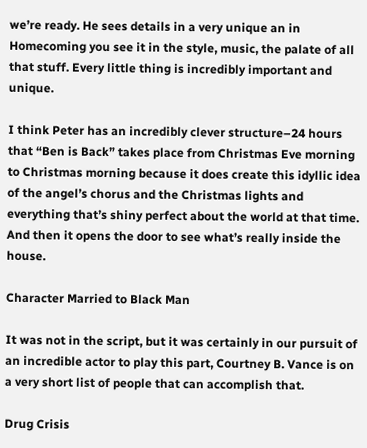we’re ready. He sees details in a very unique an in Homecoming you see it in the style, music, the palate of all that stuff. Every little thing is incredibly important and unique.

I think Peter has an incredibly clever structure–24 hours that “Ben is Back” takes place from Christmas Eve morning to Christmas morning because it does create this idyllic idea of the angel’s chorus and the Christmas lights and everything that’s shiny perfect about the world at that time. And then it opens the door to see what’s really inside the house.

Character Married to Black Man

It was not in the script, but it was certainly in our pursuit of an incredible actor to play this part, Courtney B. Vance is on a very short list of people that can accomplish that.

Drug Crisis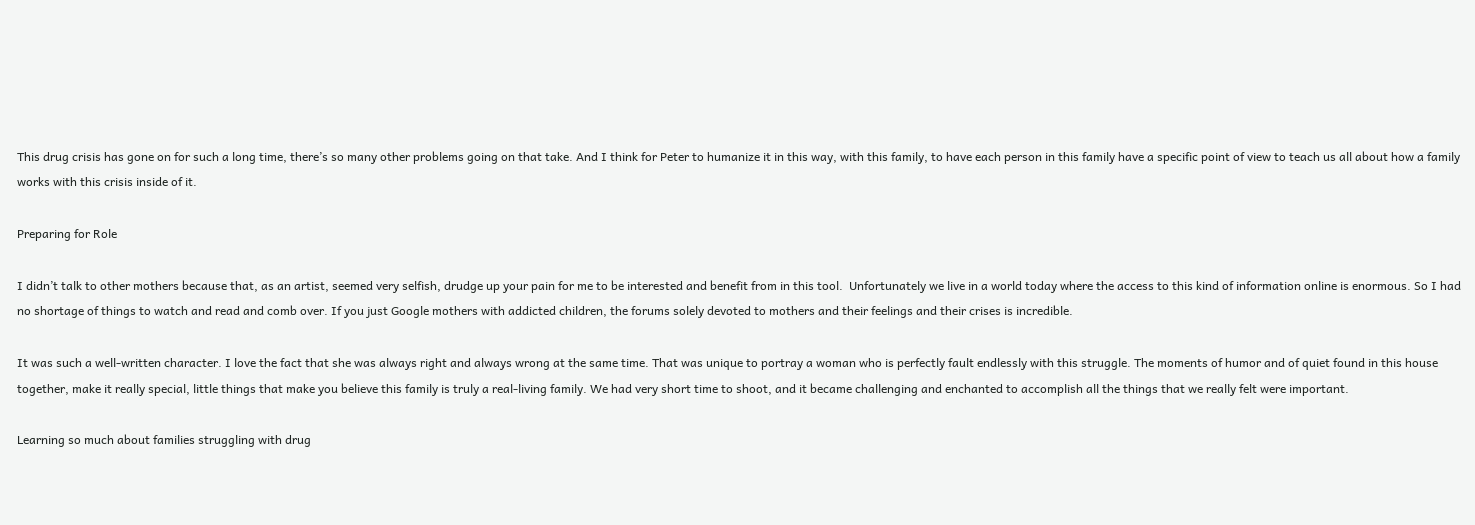This drug crisis has gone on for such a long time, there’s so many other problems going on that take. And I think for Peter to humanize it in this way, with this family, to have each person in this family have a specific point of view to teach us all about how a family works with this crisis inside of it.

Preparing for Role

I didn’t talk to other mothers because that, as an artist, seemed very selfish, drudge up your pain for me to be interested and benefit from in this tool.  Unfortunately we live in a world today where the access to this kind of information online is enormous. So I had no shortage of things to watch and read and comb over. If you just Google mothers with addicted children, the forums solely devoted to mothers and their feelings and their crises is incredible.

It was such a well-written character. I love the fact that she was always right and always wrong at the same time. That was unique to portray a woman who is perfectly fault endlessly with this struggle. The moments of humor and of quiet found in this house together, make it really special, little things that make you believe this family is truly a real-living family. We had very short time to shoot, and it became challenging and enchanted to accomplish all the things that we really felt were important.

Learning so much about families struggling with drug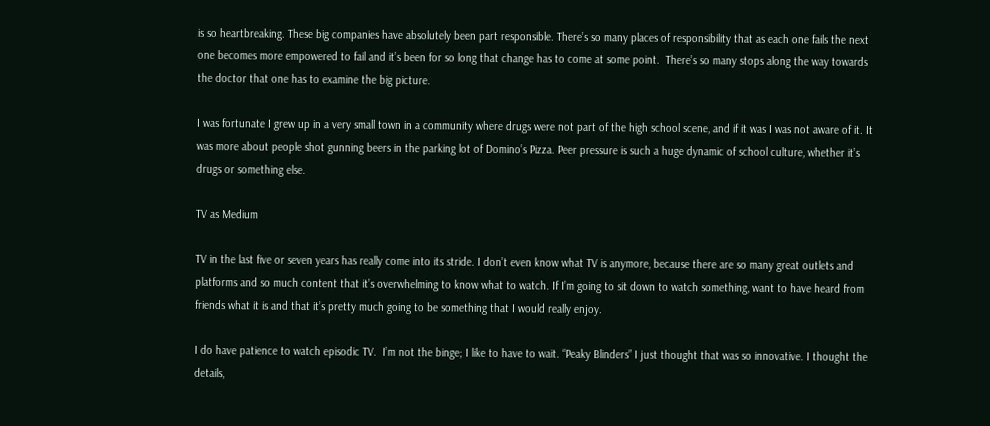is so heartbreaking. These big companies have absolutely been part responsible. There’s so many places of responsibility that as each one fails the next one becomes more empowered to fail and it’s been for so long that change has to come at some point.  There’s so many stops along the way towards the doctor that one has to examine the big picture.

I was fortunate I grew up in a very small town in a community where drugs were not part of the high school scene, and if it was I was not aware of it. It was more about people shot gunning beers in the parking lot of Domino’s Pizza. Peer pressure is such a huge dynamic of school culture, whether it’s drugs or something else.

TV as Medium

TV in the last five or seven years has really come into its stride. I don’t even know what TV is anymore, because there are so many great outlets and platforms and so much content that it’s overwhelming to know what to watch. If I’m going to sit down to watch something, want to have heard from friends what it is and that it’s pretty much going to be something that I would really enjoy.

I do have patience to watch episodic TV.  I’m not the binge; I like to have to wait. “Peaky Blinders” I just thought that was so innovative. I thought the details,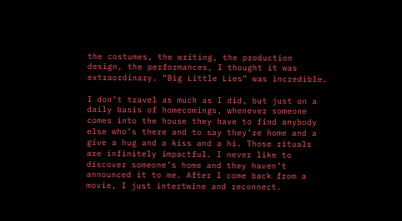the costumes, the writing, the production design, the performances, I thought it was extraordinary. “Big Little Lies” was incredible.

I don’t travel as much as I did, but just on a daily basis of homecomings, whenever someone comes into the house they have to find anybody else who’s there and to say they’re home and a give a hug and a kiss and a hi. Those rituals are infinitely impactful. I never like to discover someone’s home and they haven’t announced it to me. After I come back from a movie, I just intertwine and reconnect.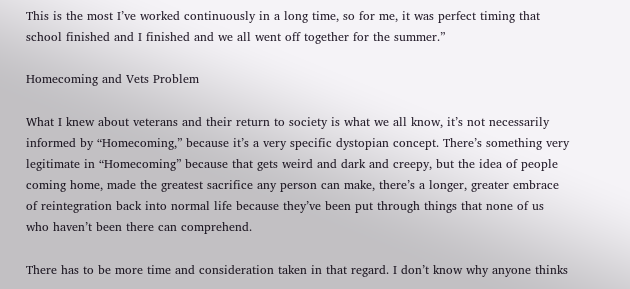This is the most I’ve worked continuously in a long time, so for me, it was perfect timing that school finished and I finished and we all went off together for the summer.”

Homecoming and Vets Problem

What I knew about veterans and their return to society is what we all know, it’s not necessarily informed by “Homecoming,” because it’s a very specific dystopian concept. There’s something very legitimate in “Homecoming” because that gets weird and dark and creepy, but the idea of people coming home, made the greatest sacrifice any person can make, there’s a longer, greater embrace of reintegration back into normal life because they’ve been put through things that none of us who haven’t been there can comprehend.

There has to be more time and consideration taken in that regard. I don’t know why anyone thinks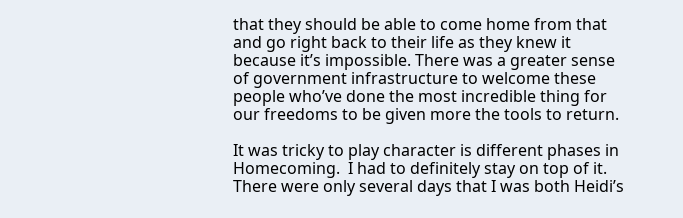that they should be able to come home from that and go right back to their life as they knew it because it’s impossible. There was a greater sense of government infrastructure to welcome these people who’ve done the most incredible thing for our freedoms to be given more the tools to return.

It was tricky to play character is different phases in Homecoming.  I had to definitely stay on top of it. There were only several days that I was both Heidi’s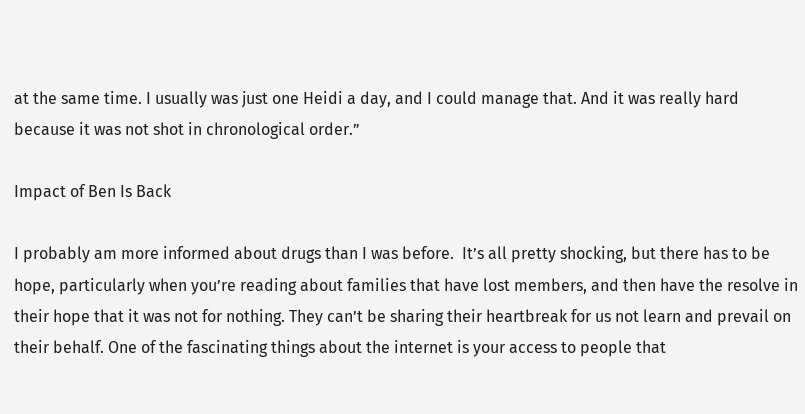at the same time. I usually was just one Heidi a day, and I could manage that. And it was really hard because it was not shot in chronological order.”

Impact of Ben Is Back

I probably am more informed about drugs than I was before.  It’s all pretty shocking, but there has to be hope, particularly when you’re reading about families that have lost members, and then have the resolve in their hope that it was not for nothing. They can’t be sharing their heartbreak for us not learn and prevail on their behalf. One of the fascinating things about the internet is your access to people that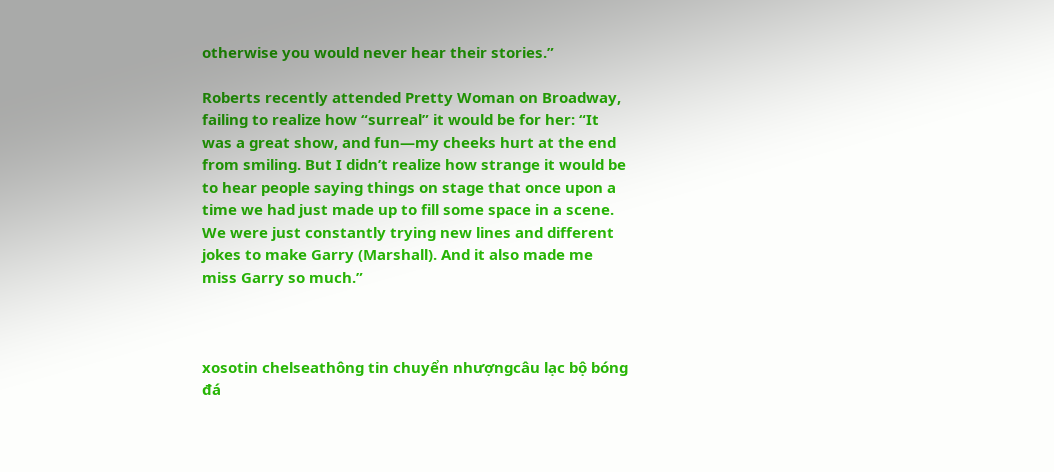otherwise you would never hear their stories.”

Roberts recently attended Pretty Woman on Broadway, failing to realize how “surreal” it would be for her: “It was a great show, and fun—my cheeks hurt at the end from smiling. But I didn’t realize how strange it would be to hear people saying things on stage that once upon a time we had just made up to fill some space in a scene. We were just constantly trying new lines and different jokes to make Garry (Marshall). And it also made me miss Garry so much.”



xosotin chelseathông tin chuyển nhượngcâu lạc bộ bóng đá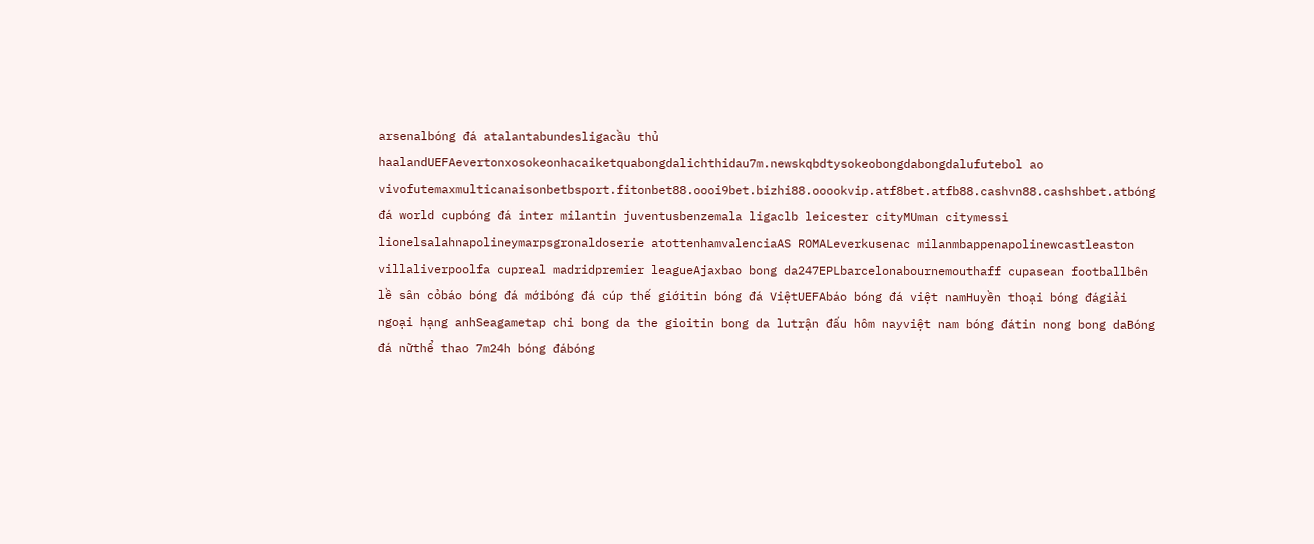arsenalbóng đá atalantabundesligacầu thủ haalandUEFAevertonxosokeonhacaiketquabongdalichthidau7m.newskqbdtysokeobongdabongdalufutebol ao vivofutemaxmulticanaisonbetbsport.fitonbet88.oooi9bet.bizhi88.ooookvip.atf8bet.atfb88.cashvn88.cashshbet.atbóng đá world cupbóng đá inter milantin juventusbenzemala ligaclb leicester cityMUman citymessi lionelsalahnapolineymarpsgronaldoserie atottenhamvalenciaAS ROMALeverkusenac milanmbappenapolinewcastleaston villaliverpoolfa cupreal madridpremier leagueAjaxbao bong da247EPLbarcelonabournemouthaff cupasean footballbên lề sân cỏbáo bóng đá mớibóng đá cúp thế giớitin bóng đá ViệtUEFAbáo bóng đá việt namHuyền thoại bóng đágiải ngoại hạng anhSeagametap chi bong da the gioitin bong da lutrận đấu hôm nayviệt nam bóng đátin nong bong daBóng đá nữthể thao 7m24h bóng đábóng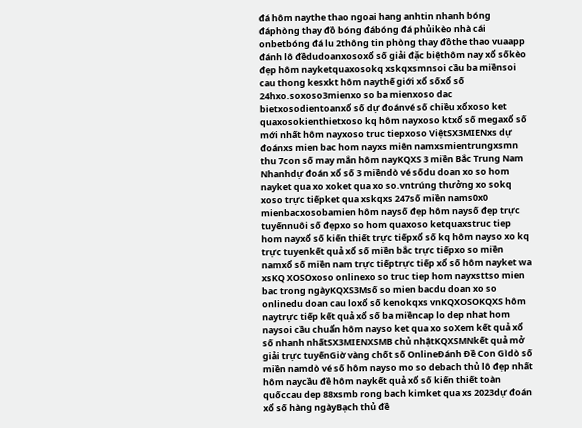đá hôm naythe thao ngoai hang anhtin nhanh bóng đáphòng thay đồ bóng đábóng đá phủikèo nhà cái onbetbóng đá lu 2thông tin phòng thay đồthe thao vuaapp đánh lô đềdudoanxosoxổ số giải đặc biệthôm nay xổ sốkèo đẹp hôm nayketquaxosokq xskqxsmnsoi cầu ba miềnsoi cau thong kesxkt hôm naythế giới xổ sốxổ số 24hxo.soxoso3mienxo so ba mienxoso dac bietxosodientoanxổ số dự đoánvé số chiều xổxoso ket quaxosokienthietxoso kq hôm nayxoso ktxổ số megaxổ số mới nhất hôm nayxoso truc tiepxoso ViệtSX3MIENxs dự đoánxs mien bac hom nayxs miên namxsmientrungxsmn thu 7con số may mắn hôm nayKQXS 3 miền Bắc Trung Nam Nhanhdự đoán xổ số 3 miềndò vé sốdu doan xo so hom nayket qua xo xoket qua xo so.vntrúng thưởng xo sokq xoso trực tiếpket qua xskqxs 247số miền nams0x0 mienbacxosobamien hôm naysố đẹp hôm naysố đẹp trực tuyếnnuôi số đẹpxo so hom quaxoso ketquaxstruc tiep hom nayxổ số kiến thiết trực tiếpxổ số kq hôm nayso xo kq trực tuyenkết quả xổ số miền bắc trực tiếpxo so miền namxổ số miền nam trực tiếptrực tiếp xổ số hôm nayket wa xsKQ XOSOxoso onlinexo so truc tiep hom nayxsttso mien bac trong ngàyKQXS3Msố so mien bacdu doan xo so onlinedu doan cau loxổ số kenokqxs vnKQXOSOKQXS hôm naytrực tiếp kết quả xổ số ba miềncap lo dep nhat hom naysoi cầu chuẩn hôm nayso ket qua xo soXem kết quả xổ số nhanh nhấtSX3MIENXSMB chủ nhậtKQXSMNkết quả mở giải trực tuyếnGiờ vàng chốt số OnlineĐánh Đề Con Gìdò số miền namdò vé số hôm nayso mo so debach thủ lô đẹp nhất hôm naycầu đề hôm naykết quả xổ số kiến thiết toàn quốccau dep 88xsmb rong bach kimket qua xs 2023dự đoán xổ số hàng ngàyBạch thủ đề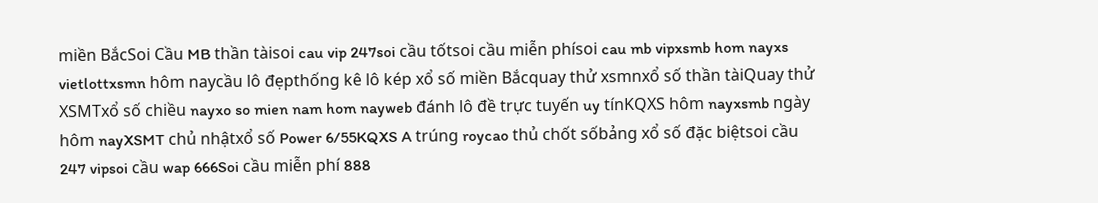miền BắcSoi Cầu MB thần tàisoi cau vip 247soi cầu tốtsoi cầu miễn phísoi cau mb vipxsmb hom nayxs vietlottxsmn hôm naycầu lô đẹpthống kê lô kép xổ số miền Bắcquay thử xsmnxổ số thần tàiQuay thử XSMTxổ số chiều nayxo so mien nam hom nayweb đánh lô đề trực tuyến uy tínKQXS hôm nayxsmb ngày hôm nayXSMT chủ nhậtxổ số Power 6/55KQXS A trúng roycao thủ chốt sốbảng xổ số đặc biệtsoi cầu 247 vipsoi cầu wap 666Soi cầu miễn phí 888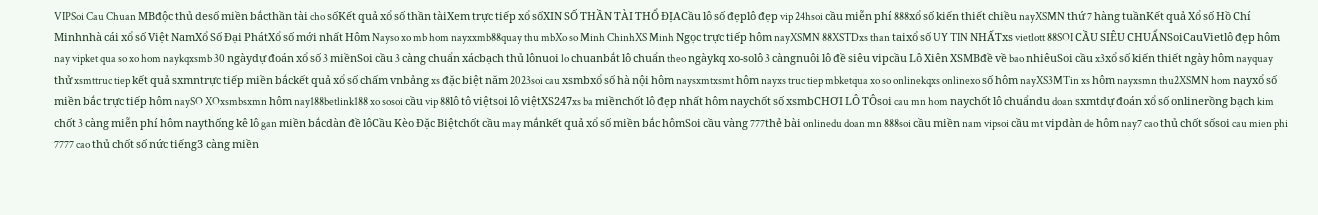VIPSoi Cau Chuan MBđộc thủ desố miền bắcthần tài cho sốKết quả xổ số thần tàiXem trực tiếp xổ sốXIN SỐ THẦN TÀI THỔ ĐỊACầu lô số đẹplô đẹp vip 24hsoi cầu miễn phí 888xổ số kiến thiết chiều nayXSMN thứ 7 hàng tuầnKết quả Xổ số Hồ Chí Minhnhà cái xổ số Việt NamXổ Số Đại PhátXổ số mới nhất Hôm Nayso xo mb hom nayxxmb88quay thu mbXo so Minh ChinhXS Minh Ngọc trực tiếp hôm nayXSMN 88XSTDxs than taixổ số UY TIN NHẤTxs vietlott 88SOI CẦU SIÊU CHUẨNSoiCauVietlô đẹp hôm nay vipket qua so xo hom naykqxsmb 30 ngàydự đoán xổ số 3 miềnSoi cầu 3 càng chuẩn xácbạch thủ lônuoi lo chuanbắt lô chuẩn theo ngàykq xo-solô 3 càngnuôi lô đề siêu vipcầu Lô Xiên XSMBđề về bao nhiêuSoi cầu x3xổ số kiến thiết ngày hôm nayquay thử xsmttruc tiep kết quả sxmntrực tiếp miền bắckết quả xổ số chấm vnbảng xs đặc biệt năm 2023soi cau xsmbxổ số hà nội hôm naysxmtxsmt hôm nayxs truc tiep mbketqua xo so onlinekqxs onlinexo số hôm nayXS3MTin xs hôm nayxsmn thu2XSMN hom nayxổ số miền bắc trực tiếp hôm naySO XOxsmbsxmn hôm nay188betlink188 xo sosoi cầu vip 88lô tô việtsoi lô việtXS247xs ba miềnchốt lô đẹp nhất hôm naychốt số xsmbCHƠI LÔ TÔsoi cau mn hom naychốt lô chuẩndu doan sxmtdự đoán xổ số onlinerồng bạch kim chốt 3 càng miễn phí hôm naythống kê lô gan miền bắcdàn đề lôCầu Kèo Đặc Biệtchốt cầu may mắnkết quả xổ số miền bắc hômSoi cầu vàng 777thẻ bài onlinedu doan mn 888soi cầu miền nam vipsoi cầu mt vipdàn de hôm nay7 cao thủ chốt sốsoi cau mien phi 7777 cao thủ chốt số nức tiếng3 càng miền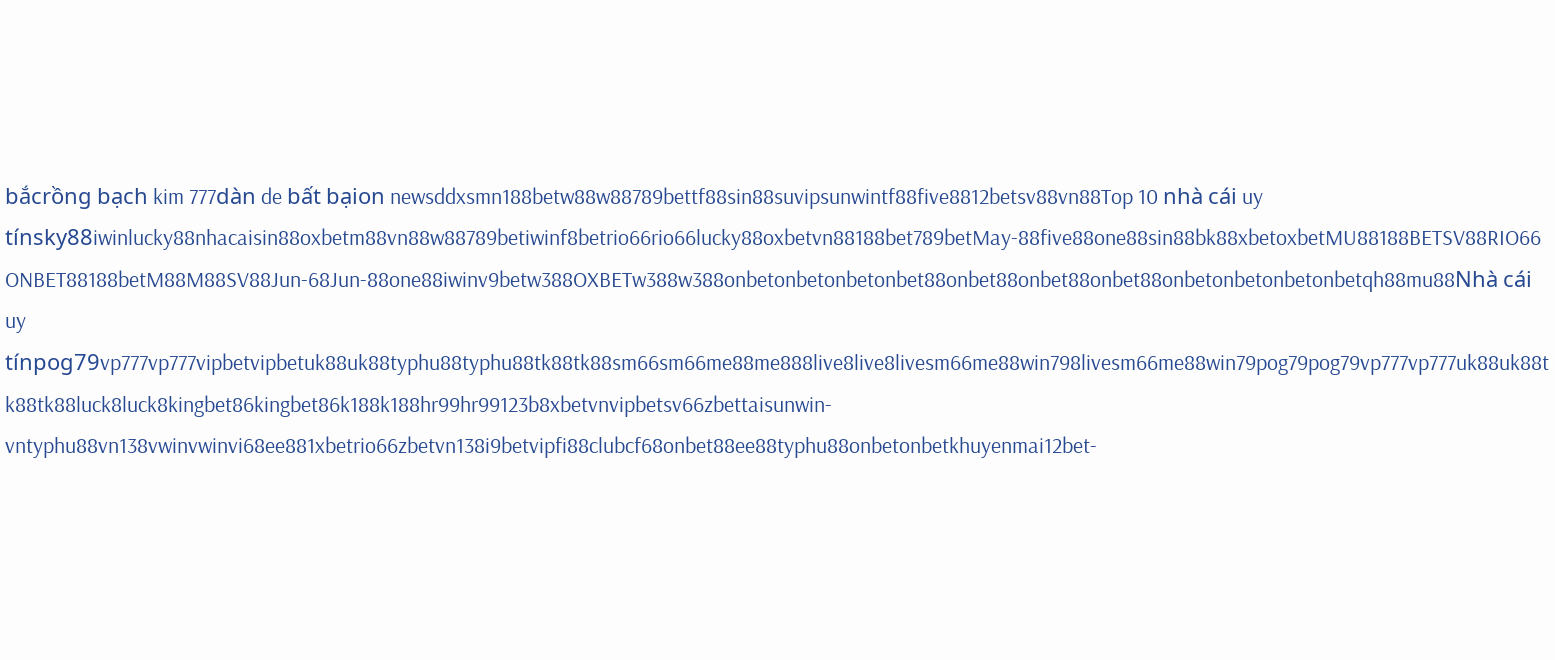bắcrồng bạch kim 777dàn de bất bạion newsddxsmn188betw88w88789bettf88sin88suvipsunwintf88five8812betsv88vn88Top 10 nhà cái uy tínsky88iwinlucky88nhacaisin88oxbetm88vn88w88789betiwinf8betrio66rio66lucky88oxbetvn88188bet789betMay-88five88one88sin88bk88xbetoxbetMU88188BETSV88RIO66ONBET88188betM88M88SV88Jun-68Jun-88one88iwinv9betw388OXBETw388w388onbetonbetonbetonbet88onbet88onbet88onbet88onbetonbetonbetonbetqh88mu88Nhà cái uy tínpog79vp777vp777vipbetvipbetuk88uk88typhu88typhu88tk88tk88sm66sm66me88me888live8live8livesm66me88win798livesm66me88win79pog79pog79vp777vp777uk88uk88tk88tk88luck8luck8kingbet86kingbet86k188k188hr99hr99123b8xbetvnvipbetsv66zbettaisunwin-vntyphu88vn138vwinvwinvi68ee881xbetrio66zbetvn138i9betvipfi88clubcf68onbet88ee88typhu88onbetonbetkhuyenmai12bet-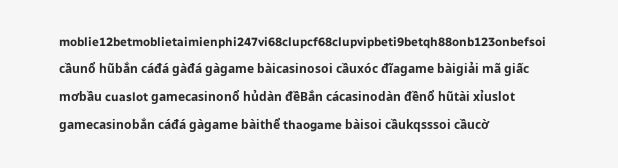moblie12betmoblietaimienphi247vi68clupcf68clupvipbeti9betqh88onb123onbefsoi cầunổ hũbắn cáđá gàđá gàgame bàicasinosoi cầuxóc đĩagame bàigiải mã giấc mơbầu cuaslot gamecasinonổ hủdàn đềBắn cácasinodàn đềnổ hũtài xỉuslot gamecasinobắn cáđá gàgame bàithể thaogame bàisoi cầukqsssoi cầucờ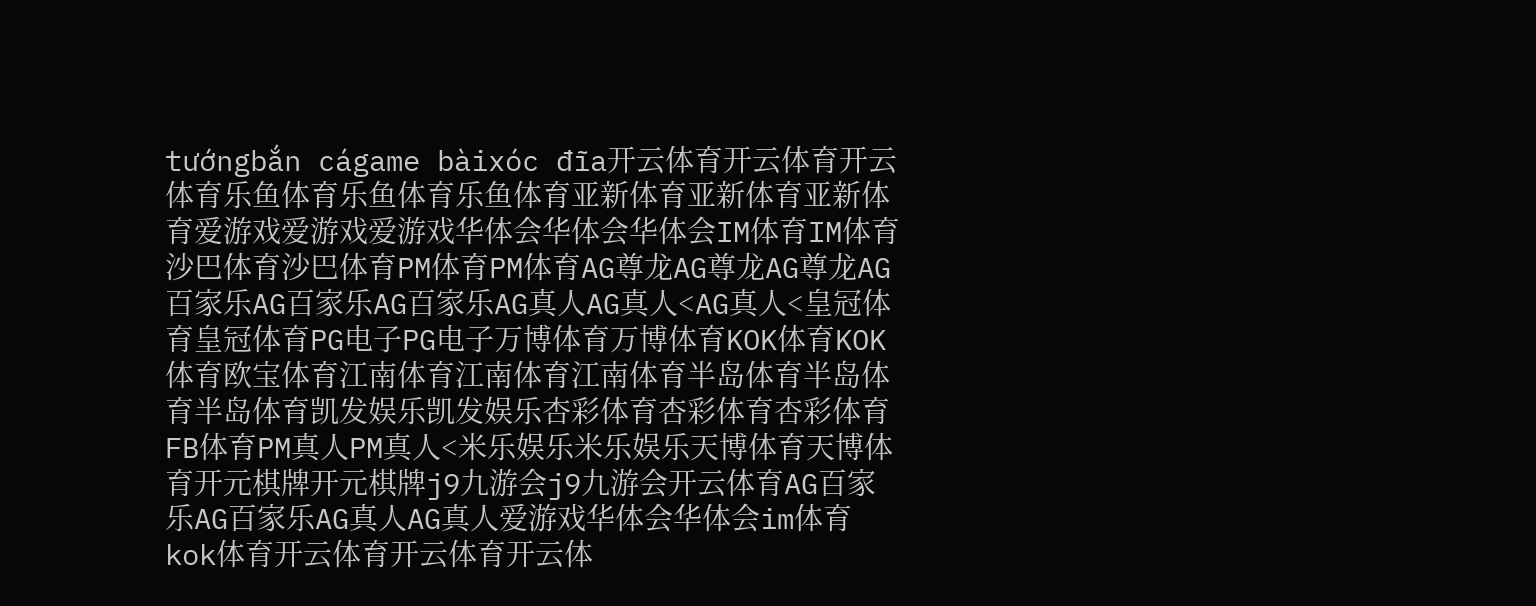tướngbắn cágame bàixóc đĩa开云体育开云体育开云体育乐鱼体育乐鱼体育乐鱼体育亚新体育亚新体育亚新体育爱游戏爱游戏爱游戏华体会华体会华体会IM体育IM体育沙巴体育沙巴体育PM体育PM体育AG尊龙AG尊龙AG尊龙AG百家乐AG百家乐AG百家乐AG真人AG真人<AG真人<皇冠体育皇冠体育PG电子PG电子万博体育万博体育KOK体育KOK体育欧宝体育江南体育江南体育江南体育半岛体育半岛体育半岛体育凯发娱乐凯发娱乐杏彩体育杏彩体育杏彩体育FB体育PM真人PM真人<米乐娱乐米乐娱乐天博体育天博体育开元棋牌开元棋牌j9九游会j9九游会开云体育AG百家乐AG百家乐AG真人AG真人爱游戏华体会华体会im体育kok体育开云体育开云体育开云体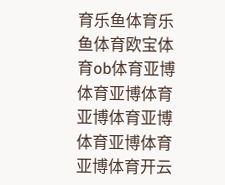育乐鱼体育乐鱼体育欧宝体育ob体育亚博体育亚博体育亚博体育亚博体育亚博体育亚博体育开云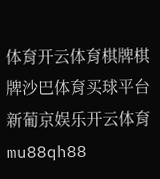体育开云体育棋牌棋牌沙巴体育买球平台新葡京娱乐开云体育mu88qh88